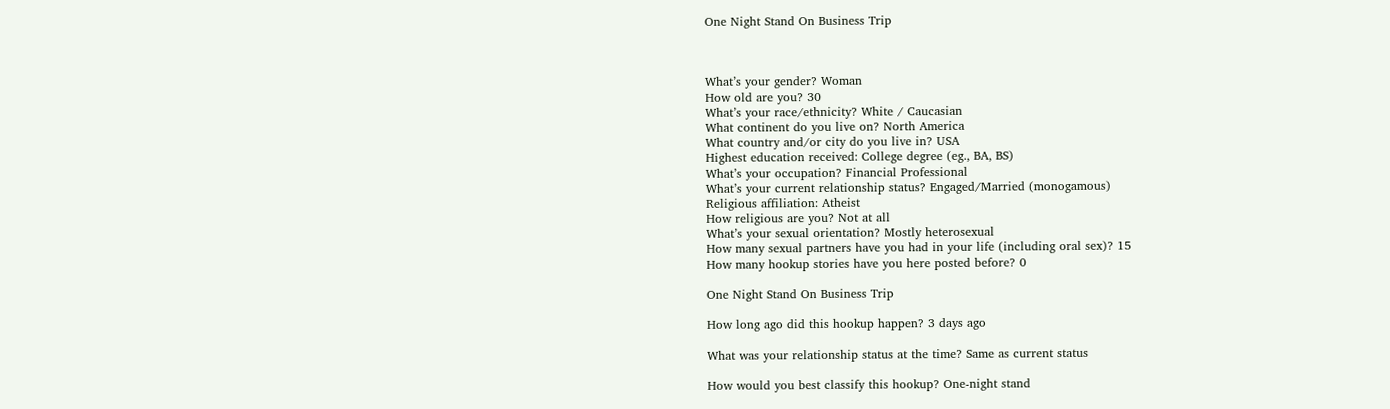One Night Stand On Business Trip



What’s your gender? Woman
How old are you? 30
What’s your race/ethnicity? White / Caucasian
What continent do you live on? North America
What country and/or city do you live in? USA
Highest education received: College degree (eg., BA, BS)
What’s your occupation? Financial Professional
What’s your current relationship status? Engaged/Married (monogamous)
Religious affiliation: Atheist
How religious are you? Not at all
What’s your sexual orientation? Mostly heterosexual
How many sexual partners have you had in your life (including oral sex)? 15
How many hookup stories have you here posted before? 0

One Night Stand On Business Trip

How long ago did this hookup happen? 3 days ago

What was your relationship status at the time? Same as current status

How would you best classify this hookup? One-night stand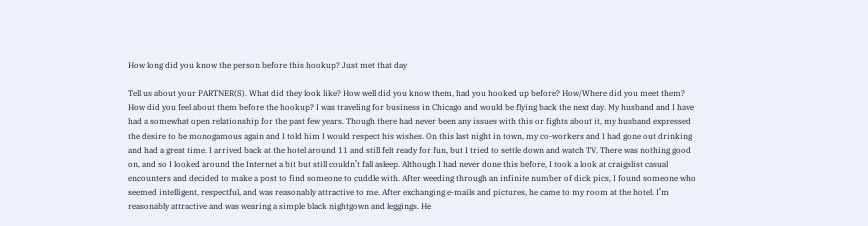How long did you know the person before this hookup? Just met that day

Tell us about your PARTNER(S). What did they look like? How well did you know them, had you hooked up before? How/Where did you meet them? How did you feel about them before the hookup? I was traveling for business in Chicago and would be flying back the next day. My husband and I have had a somewhat open relationship for the past few years. Though there had never been any issues with this or fights about it, my husband expressed the desire to be monogamous again and I told him I would respect his wishes. On this last night in town, my co-workers and I had gone out drinking and had a great time. I arrived back at the hotel around 11 and still felt ready for fun, but I tried to settle down and watch TV. There was nothing good on, and so I looked around the Internet a bit but still couldn’t fall asleep. Although I had never done this before, I took a look at craigslist casual encounters and decided to make a post to find someone to cuddle with. After weeding through an infinite number of dick pics, I found someone who seemed intelligent, respectful, and was reasonably attractive to me. After exchanging e-mails and pictures, he came to my room at the hotel. I’m reasonably attractive and was wearing a simple black nightgown and leggings. He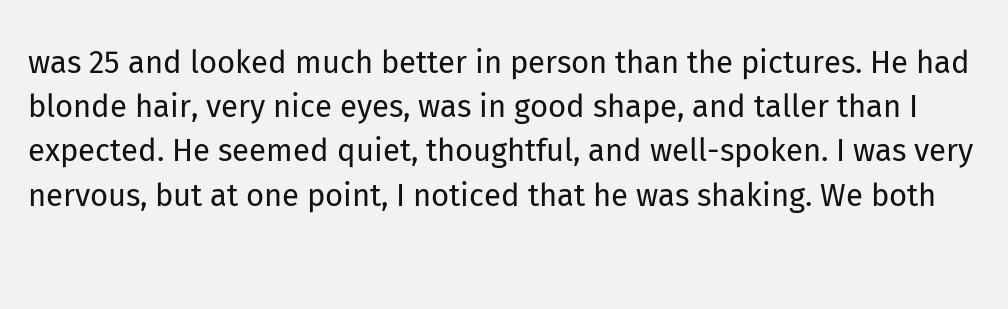was 25 and looked much better in person than the pictures. He had blonde hair, very nice eyes, was in good shape, and taller than I expected. He seemed quiet, thoughtful, and well-spoken. I was very nervous, but at one point, I noticed that he was shaking. We both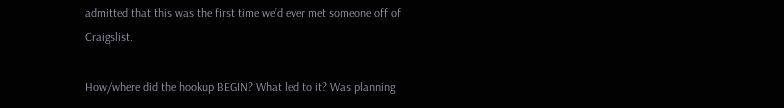admitted that this was the first time we’d ever met someone off of Craigslist.

How/where did the hookup BEGIN? What led to it? Was planning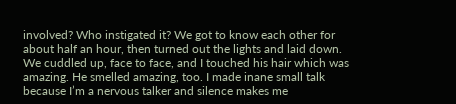involved? Who instigated it? We got to know each other for about half an hour, then turned out the lights and laid down. We cuddled up, face to face, and I touched his hair which was amazing. He smelled amazing, too. I made inane small talk because I’m a nervous talker and silence makes me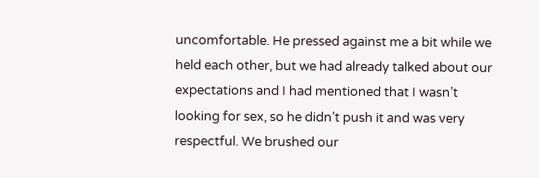uncomfortable. He pressed against me a bit while we held each other, but we had already talked about our expectations and I had mentioned that I wasn’t looking for sex, so he didn’t push it and was very respectful. We brushed our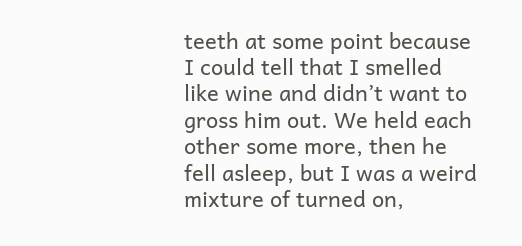teeth at some point because I could tell that I smelled like wine and didn’t want to gross him out. We held each other some more, then he fell asleep, but I was a weird mixture of turned on,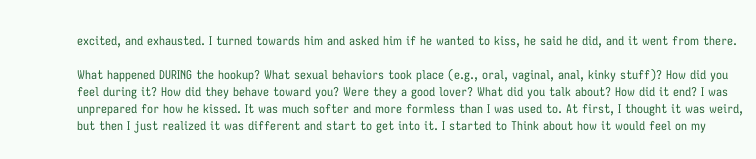excited, and exhausted. I turned towards him and asked him if he wanted to kiss, he said he did, and it went from there.

What happened DURING the hookup? What sexual behaviors took place (e.g., oral, vaginal, anal, kinky stuff)? How did you feel during it? How did they behave toward you? Were they a good lover? What did you talk about? How did it end? I was unprepared for how he kissed. It was much softer and more formless than I was used to. At first, I thought it was weird, but then I just realized it was different and start to get into it. I started to Think about how it would feel on my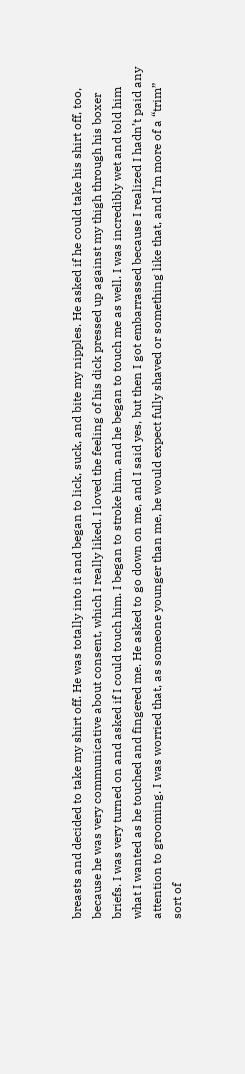breasts and decided to take my shirt off. He was totally into it and began to lick, suck, and bite my nipples. He asked if he could take his shirt off, too, because he was very communicative about consent, which I really liked. I loved the feeling of his dick pressed up against my thigh through his boxer briefs. I was very turned on and asked if I could touch him. I began to stroke him, and he began to touch me as well. I was incredibly wet and told him what I wanted as he touched and fingered me. He asked to go down on me, and I said yes, but then I got embarrassed because I realized I hadn’t paid any attention to grooming. I was worried that, as someone younger than me, he would expect fully shaved or something like that, and I’m more of a “trim” sort of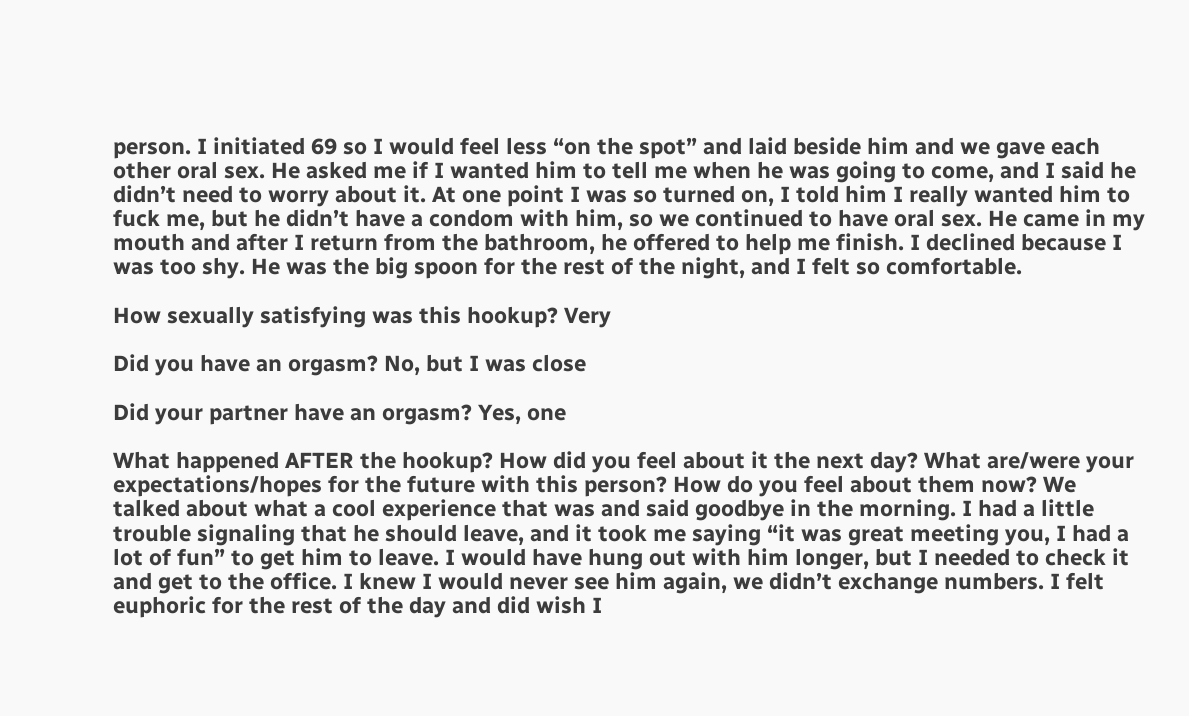person. I initiated 69 so I would feel less “on the spot” and laid beside him and we gave each other oral sex. He asked me if I wanted him to tell me when he was going to come, and I said he didn’t need to worry about it. At one point I was so turned on, I told him I really wanted him to fuck me, but he didn’t have a condom with him, so we continued to have oral sex. He came in my mouth and after I return from the bathroom, he offered to help me finish. I declined because I was too shy. He was the big spoon for the rest of the night, and I felt so comfortable.

How sexually satisfying was this hookup? Very

Did you have an orgasm? No, but I was close

Did your partner have an orgasm? Yes, one

What happened AFTER the hookup? How did you feel about it the next day? What are/were your expectations/hopes for the future with this person? How do you feel about them now? We talked about what a cool experience that was and said goodbye in the morning. I had a little trouble signaling that he should leave, and it took me saying “it was great meeting you, I had a lot of fun” to get him to leave. I would have hung out with him longer, but I needed to check it and get to the office. I knew I would never see him again, we didn’t exchange numbers. I felt euphoric for the rest of the day and did wish I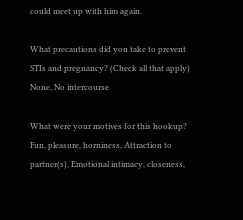could meet up with him again.

What precautions did you take to prevent STIs and pregnancy? (Check all that apply) None, No intercourse

What were your motives for this hookup? Fun, pleasure, horniness, Attraction to partner(s), Emotional intimacy, closeness,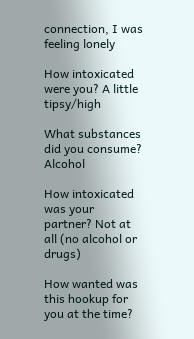connection, I was feeling lonely

How intoxicated were you? A little tipsy/high

What substances did you consume? Alcohol

How intoxicated was your partner? Not at all (no alcohol or drugs)

How wanted was this hookup for you at the time?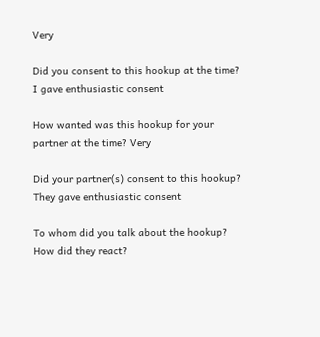Very

Did you consent to this hookup at the time? I gave enthusiastic consent

How wanted was this hookup for your partner at the time? Very

Did your partner(s) consent to this hookup? They gave enthusiastic consent

To whom did you talk about the hookup? How did they react?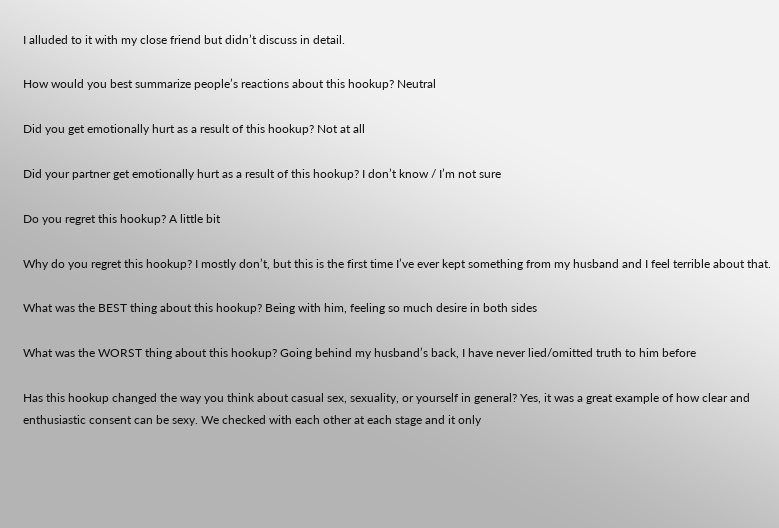I alluded to it with my close friend but didn’t discuss in detail.

How would you best summarize people’s reactions about this hookup? Neutral

Did you get emotionally hurt as a result of this hookup? Not at all

Did your partner get emotionally hurt as a result of this hookup? I don’t know / I’m not sure

Do you regret this hookup? A little bit

Why do you regret this hookup? I mostly don’t, but this is the first time I’ve ever kept something from my husband and I feel terrible about that.

What was the BEST thing about this hookup? Being with him, feeling so much desire in both sides

What was the WORST thing about this hookup? Going behind my husband’s back, I have never lied/omitted truth to him before

Has this hookup changed the way you think about casual sex, sexuality, or yourself in general? Yes, it was a great example of how clear and enthusiastic consent can be sexy. We checked with each other at each stage and it only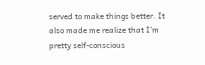served to make things better. It also made me realize that I’m pretty self-conscious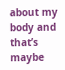about my body and that’s maybe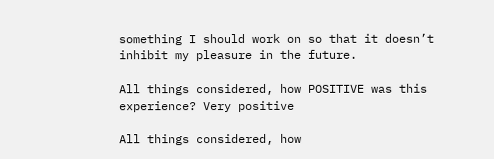something I should work on so that it doesn’t inhibit my pleasure in the future.

All things considered, how POSITIVE was this experience? Very positive

All things considered, how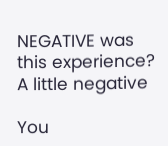NEGATIVE was this experience? A little negative

You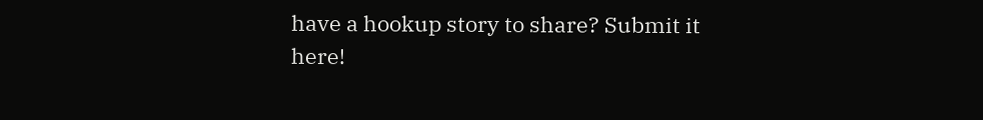have a hookup story to share? Submit it here!